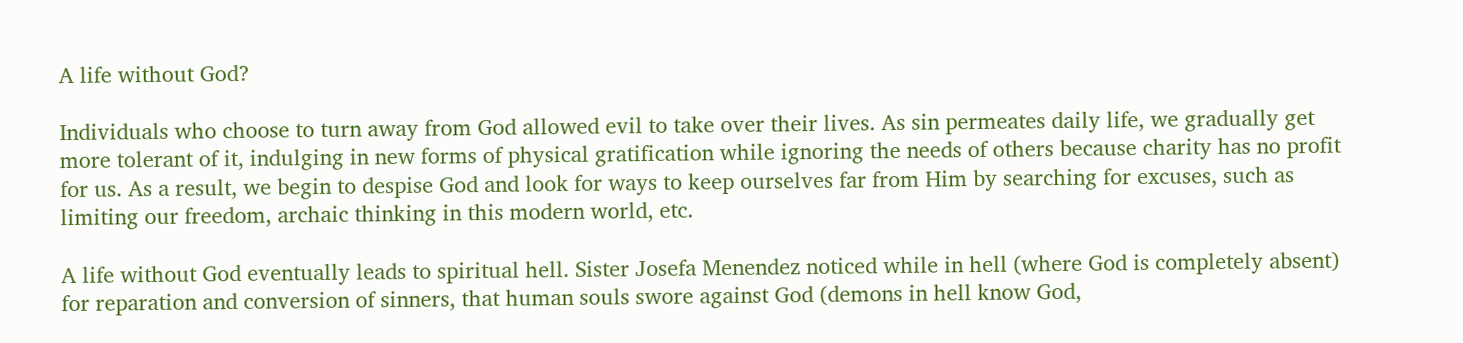A life without God?

Individuals who choose to turn away from God allowed evil to take over their lives. As sin permeates daily life, we gradually get more tolerant of it, indulging in new forms of physical gratification while ignoring the needs of others because charity has no profit for us. As a result, we begin to despise God and look for ways to keep ourselves far from Him by searching for excuses, such as limiting our freedom, archaic thinking in this modern world, etc.

A life without God eventually leads to spiritual hell. Sister Josefa Menendez noticed while in hell (where God is completely absent) for reparation and conversion of sinners, that human souls swore against God (demons in hell know God,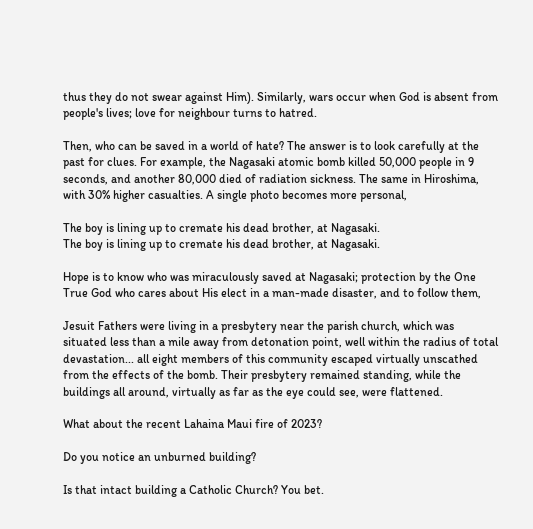thus they do not swear against Him). Similarly, wars occur when God is absent from people's lives; love for neighbour turns to hatred.

Then, who can be saved in a world of hate? The answer is to look carefully at the past for clues. For example, the Nagasaki atomic bomb killed 50,000 people in 9 seconds, and another 80,000 died of radiation sickness. The same in Hiroshima, with 30% higher casualties. A single photo becomes more personal,

The boy is lining up to cremate his dead brother, at Nagasaki.
The boy is lining up to cremate his dead brother, at Nagasaki.

Hope is to know who was miraculously saved at Nagasaki; protection by the One True God who cares about His elect in a man-made disaster, and to follow them,

Jesuit Fathers were living in a presbytery near the parish church, which was situated less than a mile away from detonation point, well within the radius of total devastation... all eight members of this community escaped virtually unscathed from the effects of the bomb. Their presbytery remained standing, while the buildings all around, virtually as far as the eye could see, were flattened.

What about the recent Lahaina Maui fire of 2023?

Do you notice an unburned building?

Is that intact building a Catholic Church? You bet.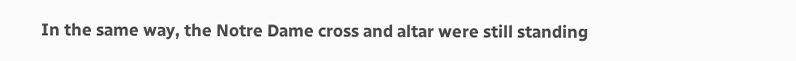In the same way, the Notre Dame cross and altar were still standing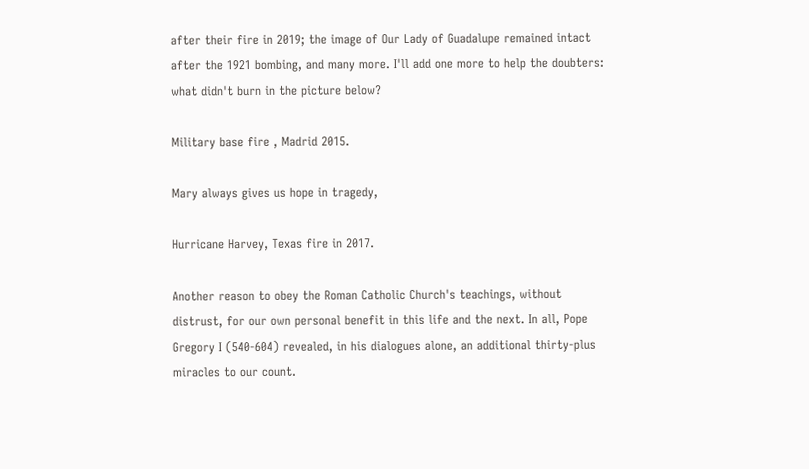after their fire in 2019; the image of Our Lady of Guadalupe remained intact after the 1921 bombing, and many more. I'll add one more to help the doubters: what didn't burn in the picture below?

Military base fire , Madrid 2015.

Mary always gives us hope in tragedy,

Hurricane Harvey, Texas fire in 2017.

Another reason to obey the Roman Catholic Church's teachings, without distrust, for our own personal benefit in this life and the next. In all, Pope Gregory I (540-604) revealed, in his dialogues alone, an additional thirty-plus miracles to our count.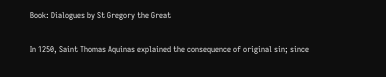Book: Dialogues by St Gregory the Great

In 1250, Saint Thomas Aquinas explained the consequence of original sin; since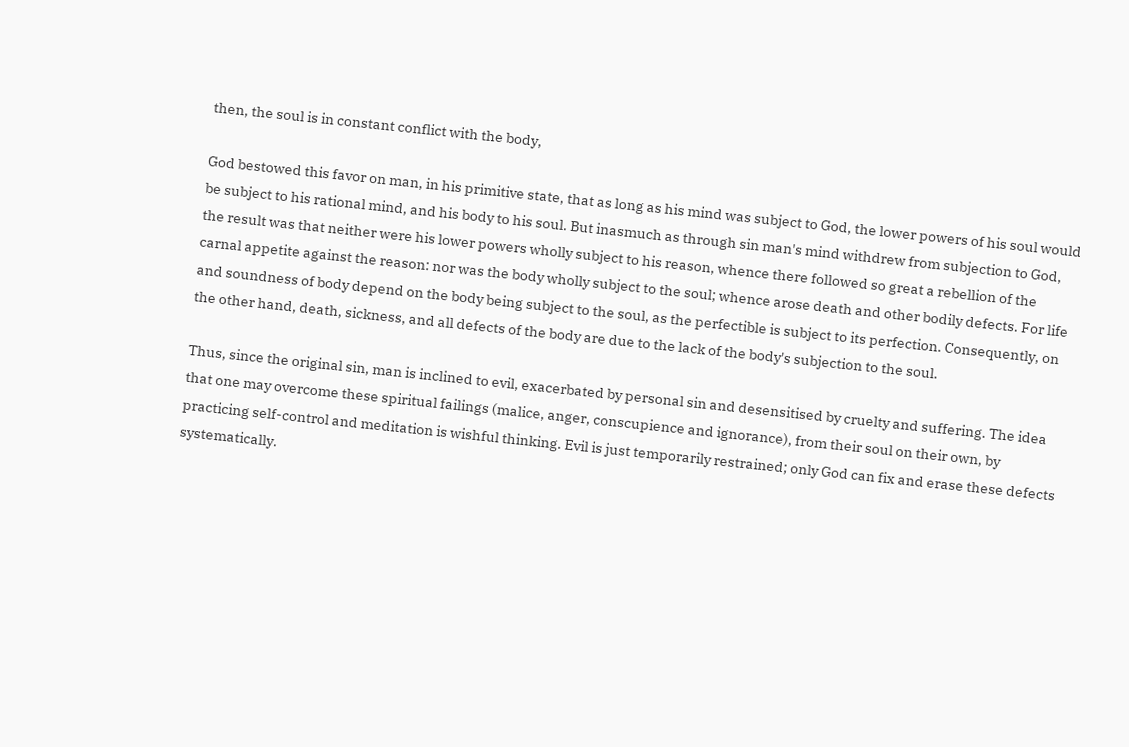then, the soul is in constant conflict with the body,

God bestowed this favor on man, in his primitive state, that as long as his mind was subject to God, the lower powers of his soul would be subject to his rational mind, and his body to his soul. But inasmuch as through sin man's mind withdrew from subjection to God, the result was that neither were his lower powers wholly subject to his reason, whence there followed so great a rebellion of the carnal appetite against the reason: nor was the body wholly subject to the soul; whence arose death and other bodily defects. For life and soundness of body depend on the body being subject to the soul, as the perfectible is subject to its perfection. Consequently, on the other hand, death, sickness, and all defects of the body are due to the lack of the body's subjection to the soul.

Thus, since the original sin, man is inclined to evil, exacerbated by personal sin and desensitised by cruelty and suffering. The idea that one may overcome these spiritual failings (malice, anger, conscupience and ignorance), from their soul on their own, by practicing self-control and meditation is wishful thinking. Evil is just temporarily restrained; only God can fix and erase these defects systematically.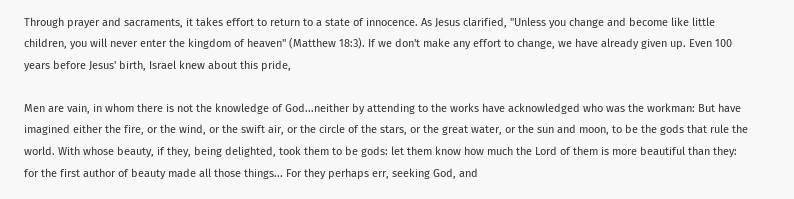Through prayer and sacraments, it takes effort to return to a state of innocence. As Jesus clarified, "Unless you change and become like little children, you will never enter the kingdom of heaven" (Matthew 18:3). If we don't make any effort to change, we have already given up. Even 100 years before Jesus' birth, Israel knew about this pride,

Men are vain, in whom there is not the knowledge of God...neither by attending to the works have acknowledged who was the workman: But have imagined either the fire, or the wind, or the swift air, or the circle of the stars, or the great water, or the sun and moon, to be the gods that rule the world. With whose beauty, if they, being delighted, took them to be gods: let them know how much the Lord of them is more beautiful than they: for the first author of beauty made all those things... For they perhaps err, seeking God, and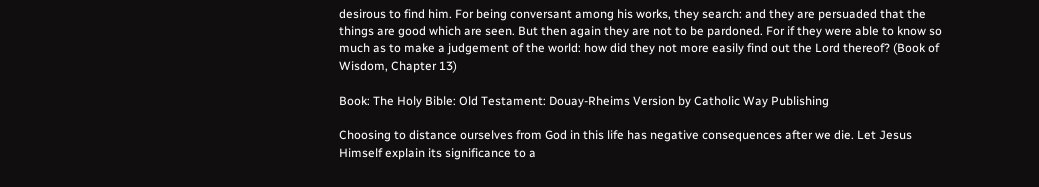desirous to find him. For being conversant among his works, they search: and they are persuaded that the things are good which are seen. But then again they are not to be pardoned. For if they were able to know so much as to make a judgement of the world: how did they not more easily find out the Lord thereof? (Book of Wisdom, Chapter 13)

Book: The Holy Bible: Old Testament: Douay-Rheims Version by Catholic Way Publishing

Choosing to distance ourselves from God in this life has negative consequences after we die. Let Jesus Himself explain its significance to a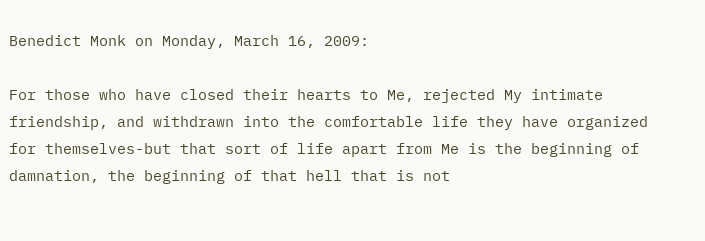Benedict Monk on Monday, March 16, 2009:

For those who have closed their hearts to Me, rejected My intimate friendship, and withdrawn into the comfortable life they have organized for themselves-but that sort of life apart from Me is the beginning of damnation, the beginning of that hell that is not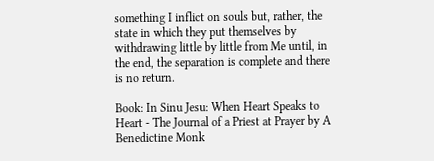something I inflict on souls but, rather, the state in which they put themselves by withdrawing little by little from Me until, in the end, the separation is complete and there is no return.

Book: In Sinu Jesu: When Heart Speaks to Heart - The Journal of a Priest at Prayer by A Benedictine Monk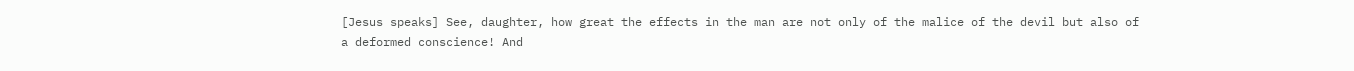[Jesus speaks] See, daughter, how great the effects in the man are not only of the malice of the devil but also of a deformed conscience! And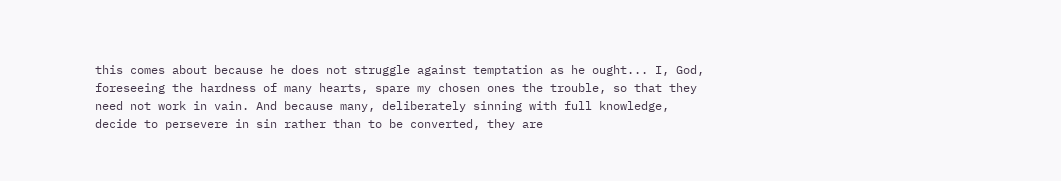this comes about because he does not struggle against temptation as he ought... I, God, foreseeing the hardness of many hearts, spare my chosen ones the trouble, so that they need not work in vain. And because many, deliberately sinning with full knowledge, decide to persevere in sin rather than to be converted, they are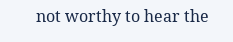not worthy to hear the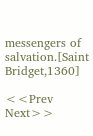messengers of salvation.[Saint Bridget,1360]

<<Prev Next>>